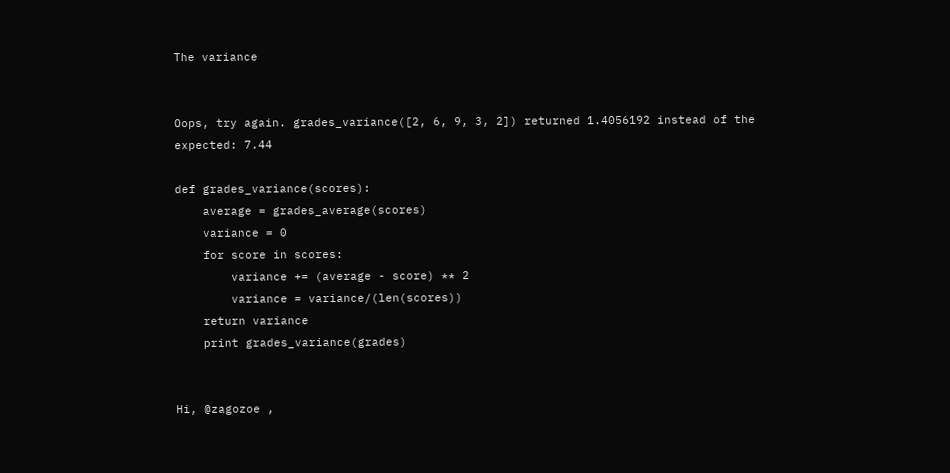The variance


Oops, try again. grades_variance([2, 6, 9, 3, 2]) returned 1.4056192 instead of the expected: 7.44

def grades_variance(scores):
    average = grades_average(scores)
    variance = 0
    for score in scores:
        variance += (average - score) ** 2
        variance = variance/(len(scores))
    return variance
    print grades_variance(grades)


Hi, @zagozoe ,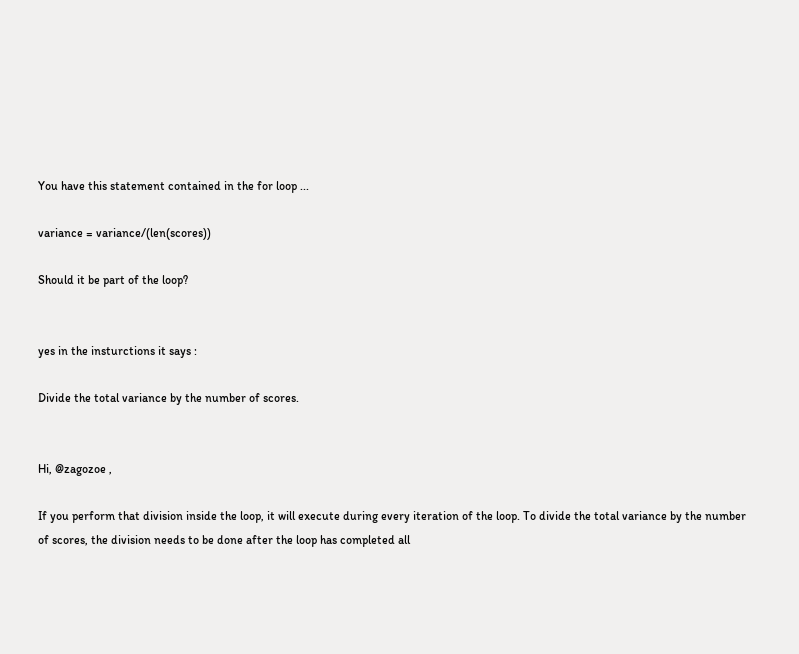You have this statement contained in the for loop ...

variance = variance/(len(scores))

Should it be part of the loop?


yes in the insturctions it says :

Divide the total variance by the number of scores.


Hi, @zagozoe ,

If you perform that division inside the loop, it will execute during every iteration of the loop. To divide the total variance by the number of scores, the division needs to be done after the loop has completed all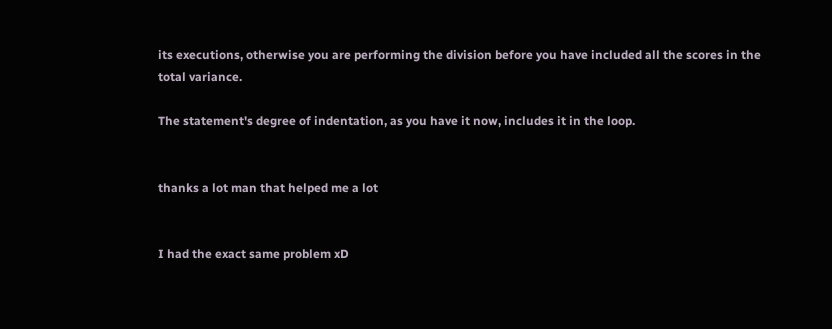its executions, otherwise you are performing the division before you have included all the scores in the total variance.

The statement's degree of indentation, as you have it now, includes it in the loop.


thanks a lot man that helped me a lot


I had the exact same problem xD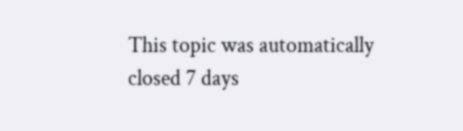This topic was automatically closed 7 days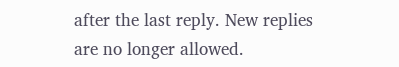after the last reply. New replies are no longer allowed.